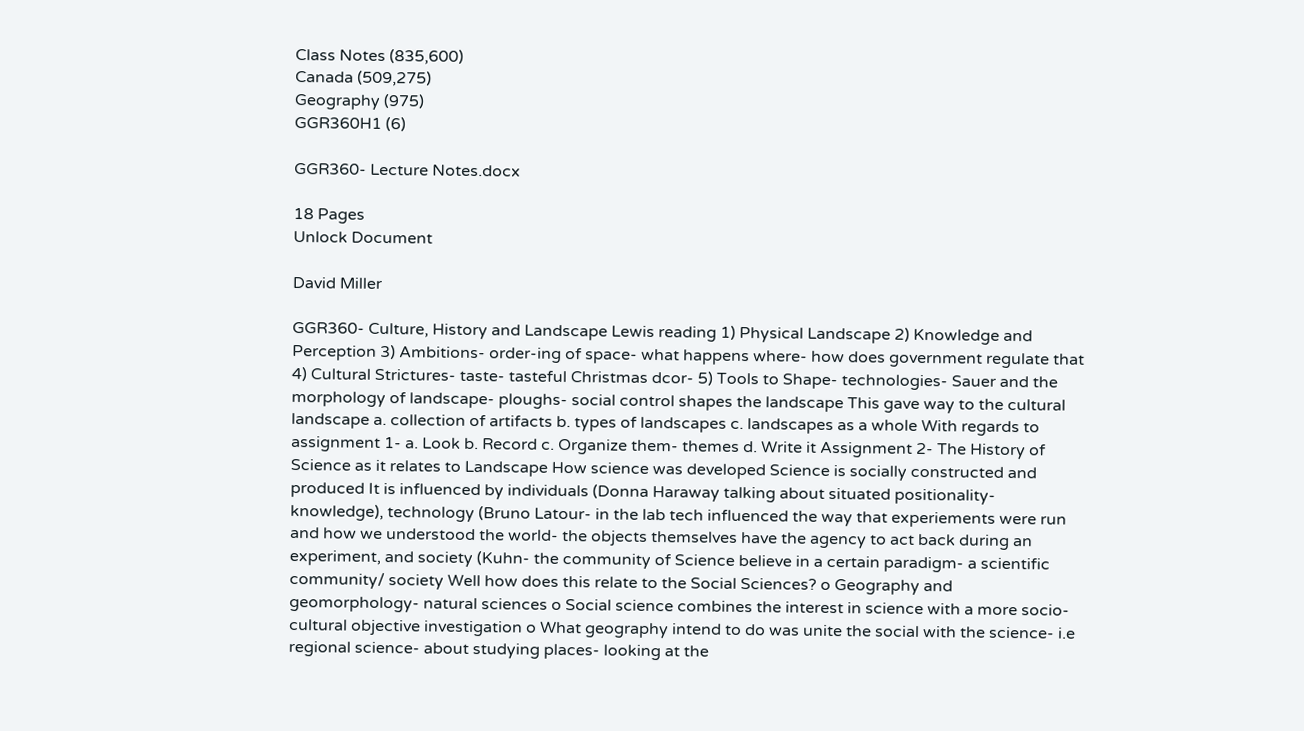Class Notes (835,600)
Canada (509,275)
Geography (975)
GGR360H1 (6)

GGR360- Lecture Notes.docx

18 Pages
Unlock Document

David Miller

GGR360- Culture, History and Landscape Lewis reading 1) Physical Landscape 2) Knowledge and Perception 3) Ambitions- order-ing of space- what happens where- how does government regulate that 4) Cultural Strictures- taste- tasteful Christmas dcor- 5) Tools to Shape- technologies- Sauer and the morphology of landscape- ploughs- social control shapes the landscape This gave way to the cultural landscape a. collection of artifacts b. types of landscapes c. landscapes as a whole With regards to assignment 1- a. Look b. Record c. Organize them- themes d. Write it Assignment 2- The History of Science as it relates to Landscape How science was developed Science is socially constructed and produced It is influenced by individuals (Donna Haraway talking about situated positionality- knowledge), technology (Bruno Latour- in the lab tech influenced the way that experiements were run and how we understood the world- the objects themselves have the agency to act back during an experiment, and society (Kuhn- the community of Science believe in a certain paradigm- a scientific community/ society Well how does this relate to the Social Sciences? o Geography and geomorphology- natural sciences o Social science combines the interest in science with a more socio- cultural objective investigation o What geography intend to do was unite the social with the science- i.e regional science- about studying places- looking at the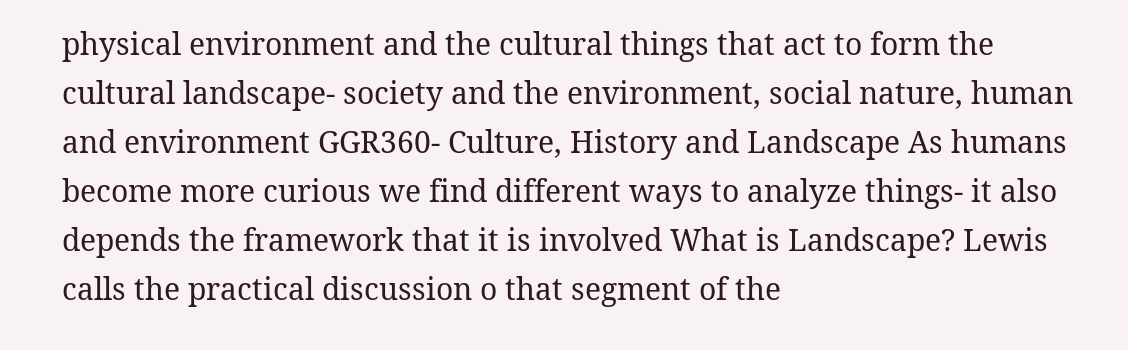physical environment and the cultural things that act to form the cultural landscape- society and the environment, social nature, human and environment GGR360- Culture, History and Landscape As humans become more curious we find different ways to analyze things- it also depends the framework that it is involved What is Landscape? Lewis calls the practical discussion o that segment of the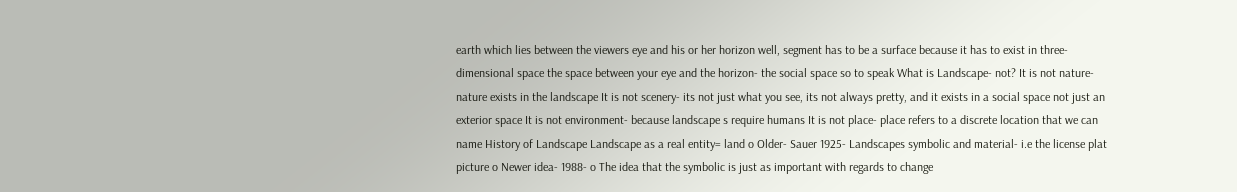earth which lies between the viewers eye and his or her horizon well, segment has to be a surface because it has to exist in three-dimensional space the space between your eye and the horizon- the social space so to speak What is Landscape- not? It is not nature- nature exists in the landscape It is not scenery- its not just what you see, its not always pretty, and it exists in a social space not just an exterior space It is not environment- because landscape s require humans It is not place- place refers to a discrete location that we can name History of Landscape Landscape as a real entity= land o Older- Sauer 1925- Landscapes symbolic and material- i.e the license plat picture o Newer idea- 1988- o The idea that the symbolic is just as important with regards to change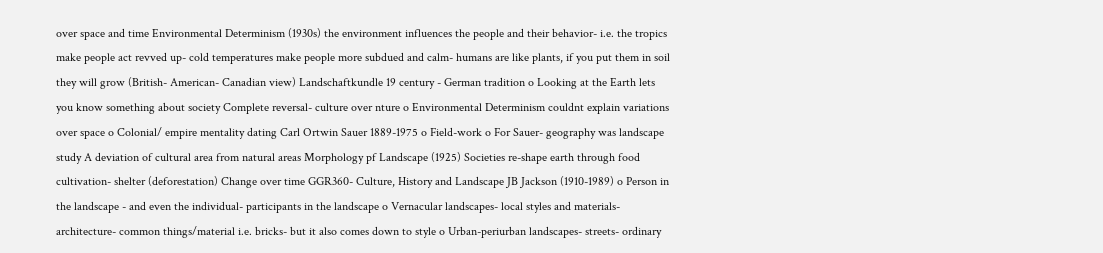over space and time Environmental Determinism (1930s) the environment influences the people and their behavior- i.e. the tropics make people act revved up- cold temperatures make people more subdued and calm- humans are like plants, if you put them in soil they will grow (British- American- Canadian view) Landschaftkundle 19 century - German tradition o Looking at the Earth lets you know something about society Complete reversal- culture over nture o Environmental Determinism couldnt explain variations over space o Colonial/ empire mentality dating Carl Ortwin Sauer 1889-1975 o Field-work o For Sauer- geography was landscape study A deviation of cultural area from natural areas Morphology pf Landscape (1925) Societies re-shape earth through food cultivation- shelter (deforestation) Change over time GGR360- Culture, History and Landscape JB Jackson (1910-1989) o Person in the landscape - and even the individual- participants in the landscape o Vernacular landscapes- local styles and materials- architecture- common things/material i.e. bricks- but it also comes down to style o Urban-periurban landscapes- streets- ordinary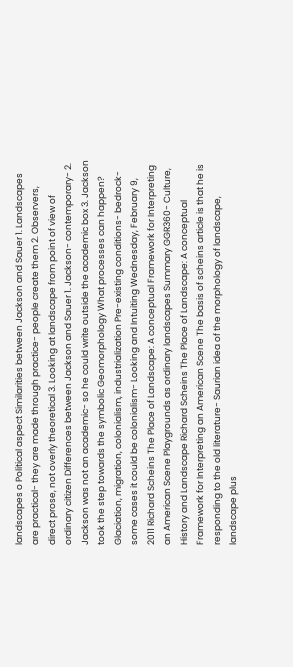landscapes o Political aspect Similarities between Jackson and Sauer 1. Landscapes are practical- they are made through practice- people create them 2. Observers, direct prose, not overly theoretical 3. Looking at landscape from point of view of ordinary citizen Differences between Jackson and Sauer 1. Jackson- contemporary- 2. Jackson was not an academic- so he could write outside the academic box 3. Jackson took the step towards the symbolic Geomorphology What processes can happen? Glaciation, migration, colonialism, industrialization Pre-existing conditions- bedrock- some cases it could be colonialism- Looking and Intuiting Wednesday, February 9, 2011 Richard Scheins The Place of Landscape: A conceptual Framework for Interpreting an American Scene Playgrounds as ordinary landscapes Summary GGR360- Culture, History and Landscape Richard Scheins The Place of Landscape: A conceptual Framework for Interpreting an American Scene The basis of scheins article is that he is responding to the old literature- Saurian idea of the morphology of landscape, landscape plus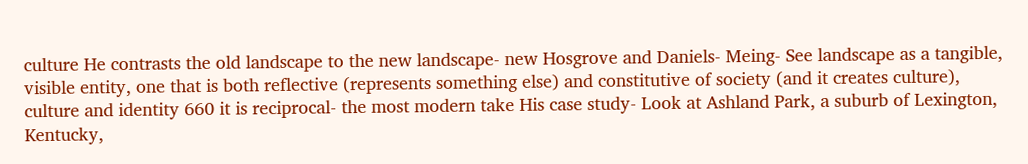culture He contrasts the old landscape to the new landscape- new Hosgrove and Daniels- Meing- See landscape as a tangible, visible entity, one that is both reflective (represents something else) and constitutive of society (and it creates culture), culture and identity 660 it is reciprocal- the most modern take His case study- Look at Ashland Park, a suburb of Lexington, Kentucky,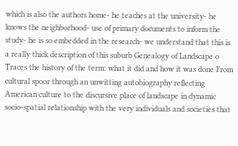which is also the authors home- he teaches at the university- he knows the neighborhood- use of primary documents to inform the study- he is so embedded in the research- we understand that this is a really thick description of this suburb Genealogy of Landscape o Traces the history of the term: what it did and how it was done From cultural spoor through an unwitting autobiography reflecting American culture to the discursive place of landscape in dynamic socio-spatial relationship with the very individuals and societies that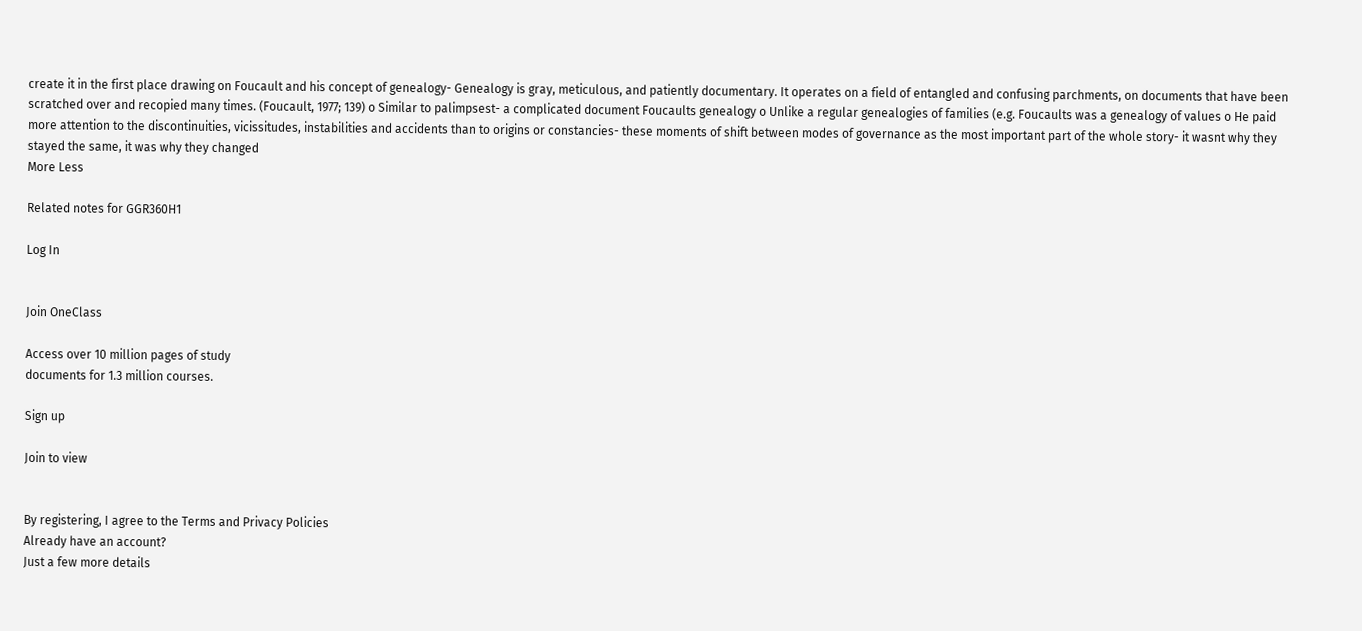create it in the first place drawing on Foucault and his concept of genealogy- Genealogy is gray, meticulous, and patiently documentary. It operates on a field of entangled and confusing parchments, on documents that have been scratched over and recopied many times. (Foucault, 1977; 139) o Similar to palimpsest- a complicated document Foucaults genealogy o Unlike a regular genealogies of families (e.g. Foucaults was a genealogy of values o He paid more attention to the discontinuities, vicissitudes, instabilities and accidents than to origins or constancies- these moments of shift between modes of governance as the most important part of the whole story- it wasnt why they stayed the same, it was why they changed
More Less

Related notes for GGR360H1

Log In


Join OneClass

Access over 10 million pages of study
documents for 1.3 million courses.

Sign up

Join to view


By registering, I agree to the Terms and Privacy Policies
Already have an account?
Just a few more details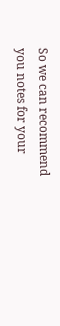So we can recommend you notes for your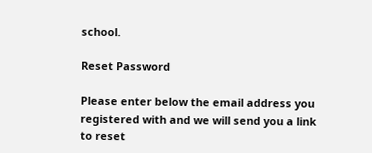school.

Reset Password

Please enter below the email address you registered with and we will send you a link to reset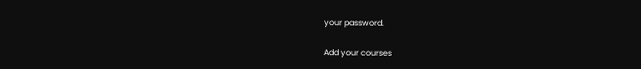your password.

Add your courses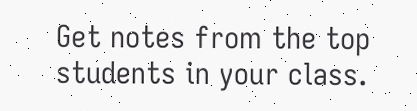Get notes from the top students in your class.